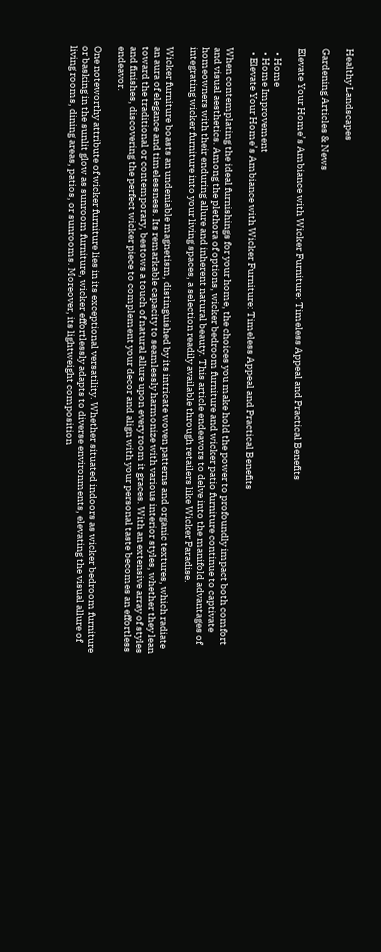Healthy Landscapes

Gardening Articles & News

Elevate Your Home’s Ambiance with Wicker Furniture: Timeless Appeal and Practical Benefits

  • Home
  • Home Improvement
  • Elevate Your Home’s Ambiance with Wicker Furniture: Timeless Appeal and Practical Benefits

When contemplating the ideal furnishings for your home, the choices you make hold the power to profoundly impact both comfort and visual aesthetics. Among the plethora of options, wicker bedroom furniture and wicker patio furniture continue to captivate homeowners with their enduring allure and inherent natural beauty. This article endeavors to delve into the manifold advantages of integrating wicker furniture into your living spaces, a selection readily available through retailers like Wicker Paradise.

Wicker furniture boasts an undeniable magnetism, distinguished by its intricate woven patterns and organic textures, which radiate an aura of elegance and timelessness. Its remarkable capacity to seamlessly harmonize with various interior styles, whether they lean toward the traditional or contemporary, bestows a touch of natural allure upon every room it graces. With an extensive array of styles and finishes, discovering the perfect wicker piece to complement your decor and align with your personal taste becomes an effortless endeavor.

One noteworthy attribute of wicker furniture lies in its exceptional versatility. Whether situated indoors as wicker bedroom furniture or basking in the sunlit glow as sunroom furniture, wicker effortlessly adapts to diverse environments, elevating the visual allure of living rooms, dining areas, patios, or sunrooms. Moreover, its lightweight composition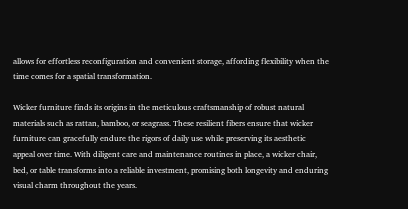allows for effortless reconfiguration and convenient storage, affording flexibility when the time comes for a spatial transformation.

Wicker furniture finds its origins in the meticulous craftsmanship of robust natural materials such as rattan, bamboo, or seagrass. These resilient fibers ensure that wicker furniture can gracefully endure the rigors of daily use while preserving its aesthetic appeal over time. With diligent care and maintenance routines in place, a wicker chair, bed, or table transforms into a reliable investment, promising both longevity and enduring visual charm throughout the years.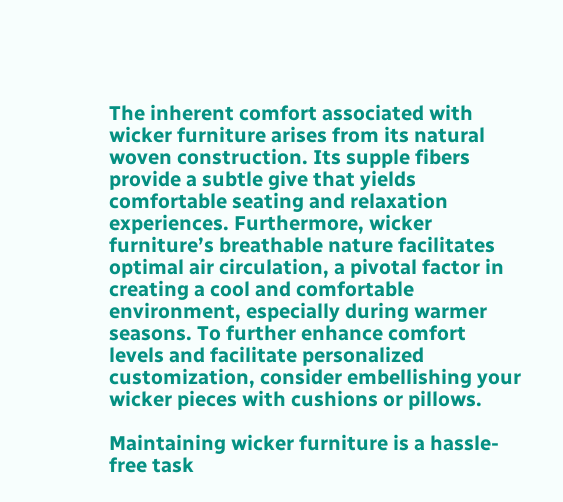The inherent comfort associated with wicker furniture arises from its natural woven construction. Its supple fibers provide a subtle give that yields comfortable seating and relaxation experiences. Furthermore, wicker furniture’s breathable nature facilitates optimal air circulation, a pivotal factor in creating a cool and comfortable environment, especially during warmer seasons. To further enhance comfort levels and facilitate personalized customization, consider embellishing your wicker pieces with cushions or pillows.

Maintaining wicker furniture is a hassle-free task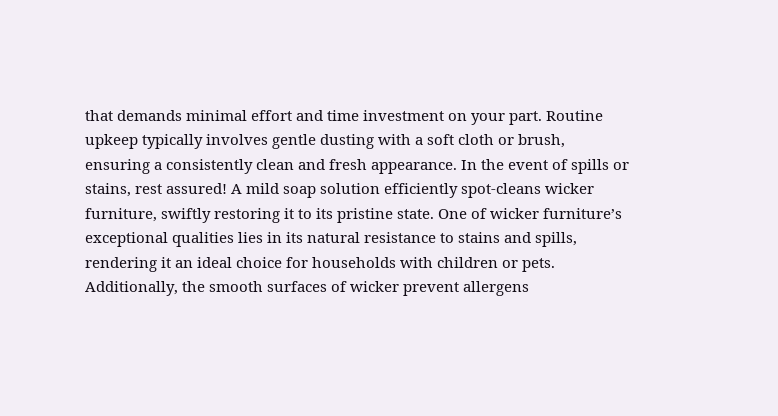that demands minimal effort and time investment on your part. Routine upkeep typically involves gentle dusting with a soft cloth or brush, ensuring a consistently clean and fresh appearance. In the event of spills or stains, rest assured! A mild soap solution efficiently spot-cleans wicker furniture, swiftly restoring it to its pristine state. One of wicker furniture’s exceptional qualities lies in its natural resistance to stains and spills, rendering it an ideal choice for households with children or pets. Additionally, the smooth surfaces of wicker prevent allergens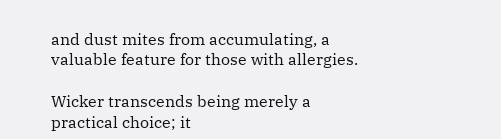and dust mites from accumulating, a valuable feature for those with allergies.

Wicker transcends being merely a practical choice; it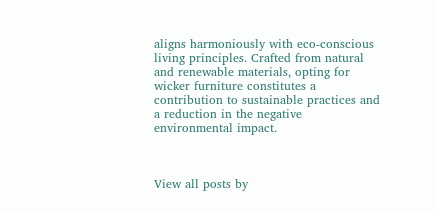aligns harmoniously with eco-conscious living principles. Crafted from natural and renewable materials, opting for wicker furniture constitutes a contribution to sustainable practices and a reduction in the negative environmental impact.



View all posts by